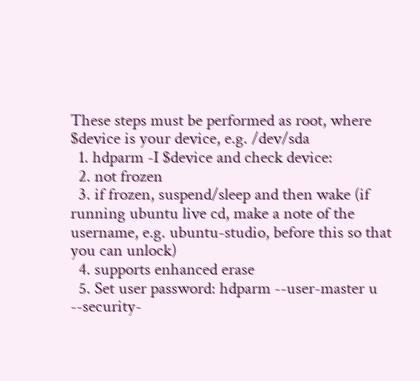These steps must be performed as root, where $device is your device, e.g. /dev/sda
  1. hdparm -I $device and check device:
  2. not frozen
  3. if frozen, suspend/sleep and then wake (if running ubuntu live cd, make a note of the username, e.g. ubuntu-studio, before this so that you can unlock)
  4. supports enhanced erase
  5. Set user password: hdparm --user-master u --security-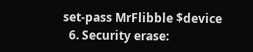set-pass MrFlibble $device
  6. Security erase: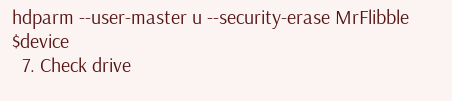hdparm --user-master u --security-erase MrFlibble $device
  7. Check drive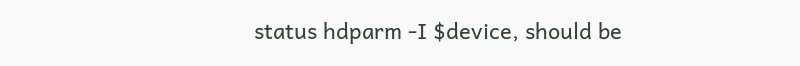status hdparm -I $device, should be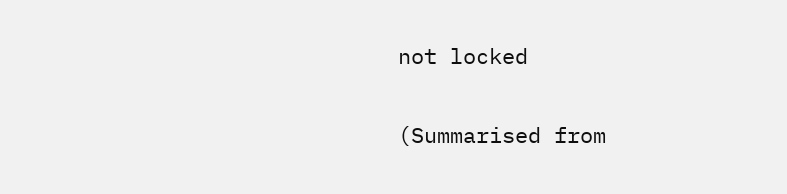not locked

(Summarised from